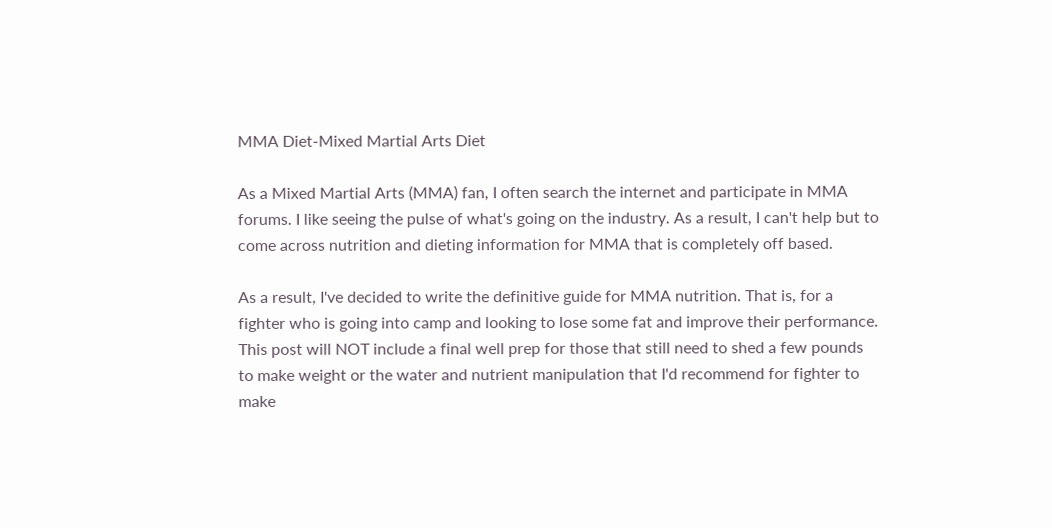MMA Diet-Mixed Martial Arts Diet

As a Mixed Martial Arts (MMA) fan, I often search the internet and participate in MMA forums. I like seeing the pulse of what's going on the industry. As a result, I can't help but to come across nutrition and dieting information for MMA that is completely off based.

As a result, I've decided to write the definitive guide for MMA nutrition. That is, for a fighter who is going into camp and looking to lose some fat and improve their performance. This post will NOT include a final well prep for those that still need to shed a few pounds to make weight or the water and nutrient manipulation that I'd recommend for fighter to make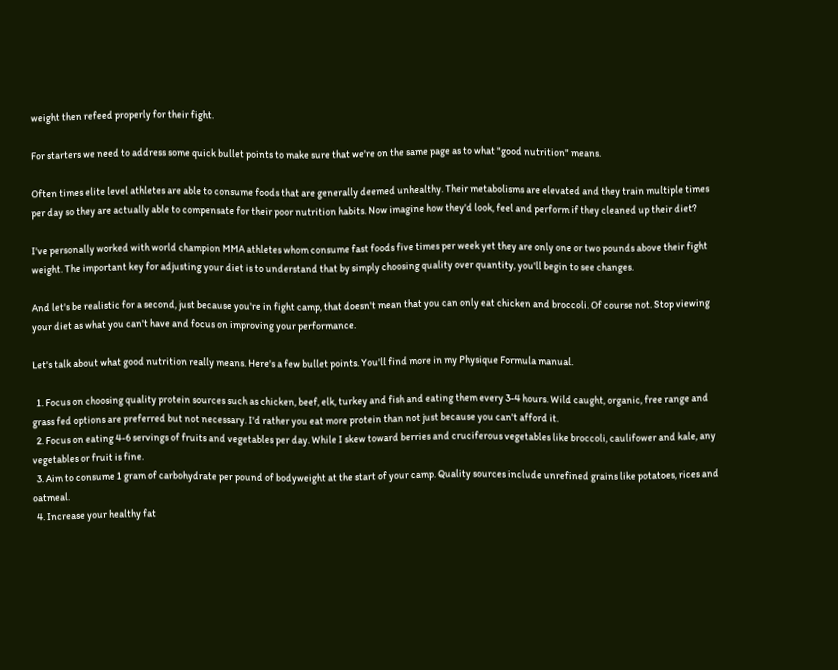weight then refeed properly for their fight.

For starters we need to address some quick bullet points to make sure that we're on the same page as to what "good nutrition" means.

Often times elite level athletes are able to consume foods that are generally deemed unhealthy. Their metabolisms are elevated and they train multiple times per day so they are actually able to compensate for their poor nutrition habits. Now imagine how they'd look, feel and perform if they cleaned up their diet?

I've personally worked with world champion MMA athletes whom consume fast foods five times per week yet they are only one or two pounds above their fight weight. The important key for adjusting your diet is to understand that by simply choosing quality over quantity, you'll begin to see changes.

And let's be realistic for a second, just because you're in fight camp, that doesn't mean that you can only eat chicken and broccoli. Of course not. Stop viewing your diet as what you can't have and focus on improving your performance.

Let's talk about what good nutrition really means. Here's a few bullet points. You'll find more in my Physique Formula manual.

  1. Focus on choosing quality protein sources such as chicken, beef, elk, turkey and fish and eating them every 3-4 hours. Wild caught, organic, free range and grass fed options are preferred but not necessary. I'd rather you eat more protein than not just because you can't afford it.
  2. Focus on eating 4-6 servings of fruits and vegetables per day. While I skew toward berries and cruciferous vegetables like broccoli, caulifower and kale, any vegetables or fruit is fine.
  3. Aim to consume 1 gram of carbohydrate per pound of bodyweight at the start of your camp. Quality sources include unrefined grains like potatoes, rices and oatmeal.
  4. Increase your healthy fat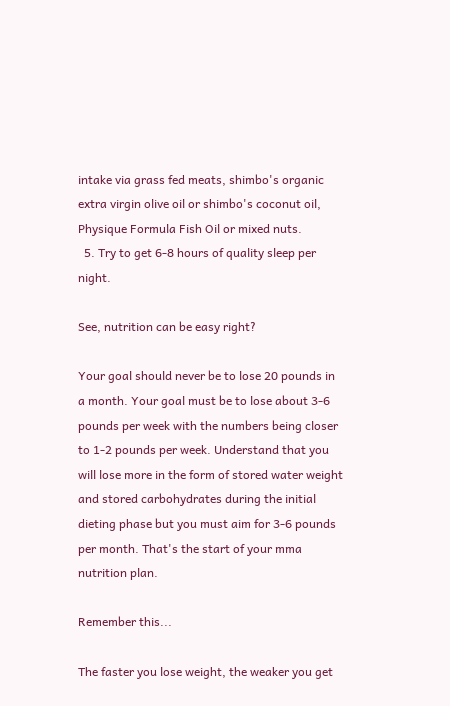intake via grass fed meats, shimbo's organic extra virgin olive oil or shimbo's coconut oil, Physique Formula Fish Oil or mixed nuts.
  5. Try to get 6-8 hours of quality sleep per night.

See, nutrition can be easy right?

Your goal should never be to lose 20 pounds in a month. Your goal must be to lose about 3-6 pounds per week with the numbers being closer to 1-2 pounds per week. Understand that you will lose more in the form of stored water weight and stored carbohydrates during the initial dieting phase but you must aim for 3-6 pounds per month. That's the start of your mma nutrition plan.

Remember this...

The faster you lose weight, the weaker you get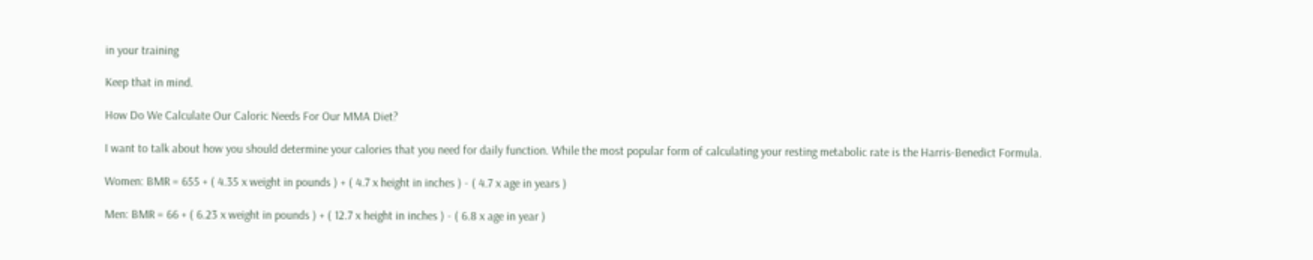in your training

Keep that in mind.

How Do We Calculate Our Caloric Needs For Our MMA Diet?

I want to talk about how you should determine your calories that you need for daily function. While the most popular form of calculating your resting metabolic rate is the Harris-Benedict Formula.

Women: BMR = 655 + ( 4.35 x weight in pounds ) + ( 4.7 x height in inches ) - ( 4.7 x age in years )

Men: BMR = 66 + ( 6.23 x weight in pounds ) + ( 12.7 x height in inches ) - ( 6.8 x age in year )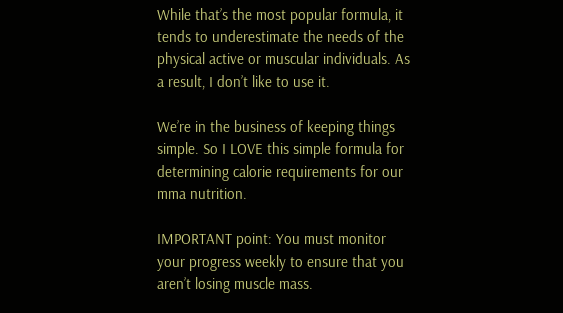While that’s the most popular formula, it tends to underestimate the needs of the physical active or muscular individuals. As a result, I don’t like to use it.

We’re in the business of keeping things simple. So I LOVE this simple formula for determining calorie requirements for our mma nutrition.

IMPORTANT point: You must monitor your progress weekly to ensure that you aren’t losing muscle mass.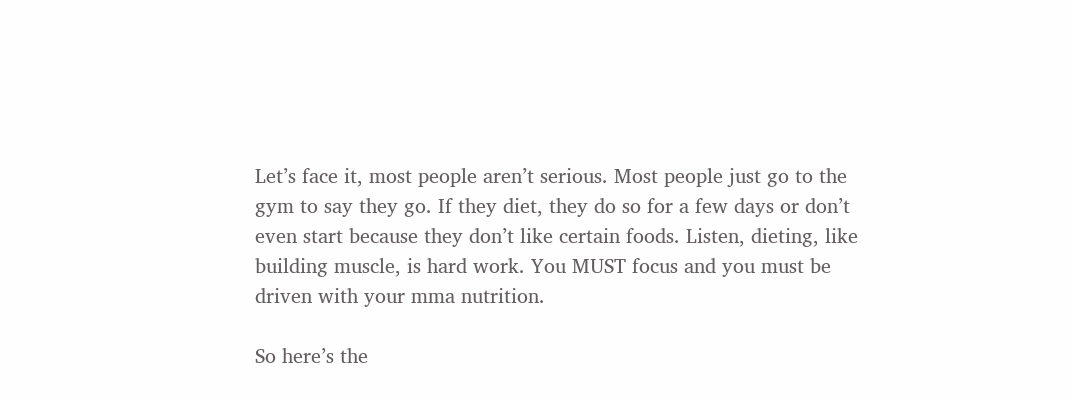Let’s face it, most people aren’t serious. Most people just go to the gym to say they go. If they diet, they do so for a few days or don’t even start because they don’t like certain foods. Listen, dieting, like building muscle, is hard work. You MUST focus and you must be driven with your mma nutrition.

So here’s the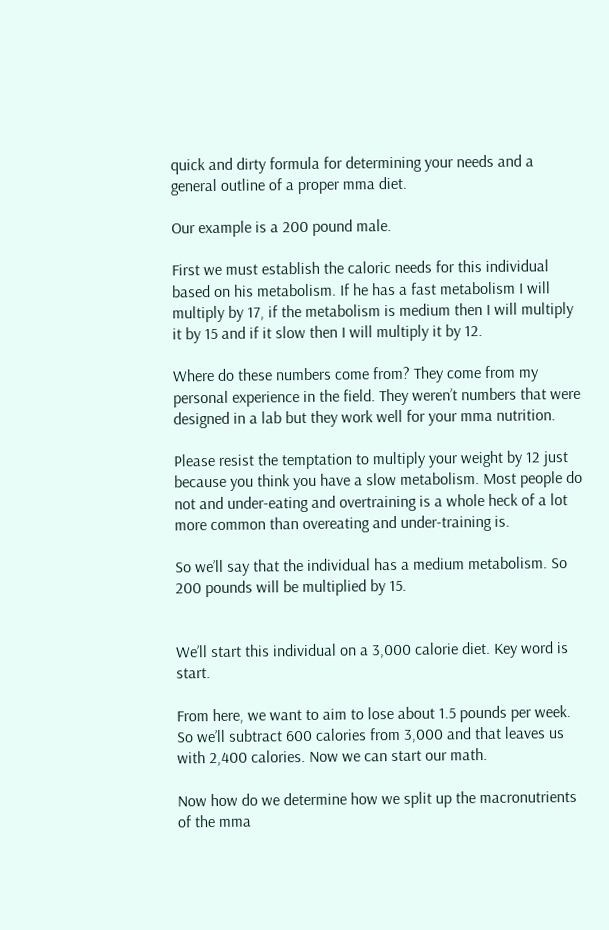quick and dirty formula for determining your needs and a general outline of a proper mma diet.

Our example is a 200 pound male.

First we must establish the caloric needs for this individual based on his metabolism. If he has a fast metabolism I will multiply by 17, if the metabolism is medium then I will multiply it by 15 and if it slow then I will multiply it by 12.

Where do these numbers come from? They come from my personal experience in the field. They weren’t numbers that were designed in a lab but they work well for your mma nutrition.

Please resist the temptation to multiply your weight by 12 just because you think you have a slow metabolism. Most people do not and under-eating and overtraining is a whole heck of a lot more common than overeating and under-training is.

So we’ll say that the individual has a medium metabolism. So 200 pounds will be multiplied by 15.


We’ll start this individual on a 3,000 calorie diet. Key word is start.

From here, we want to aim to lose about 1.5 pounds per week. So we’ll subtract 600 calories from 3,000 and that leaves us with 2,400 calories. Now we can start our math.

Now how do we determine how we split up the macronutrients of the mma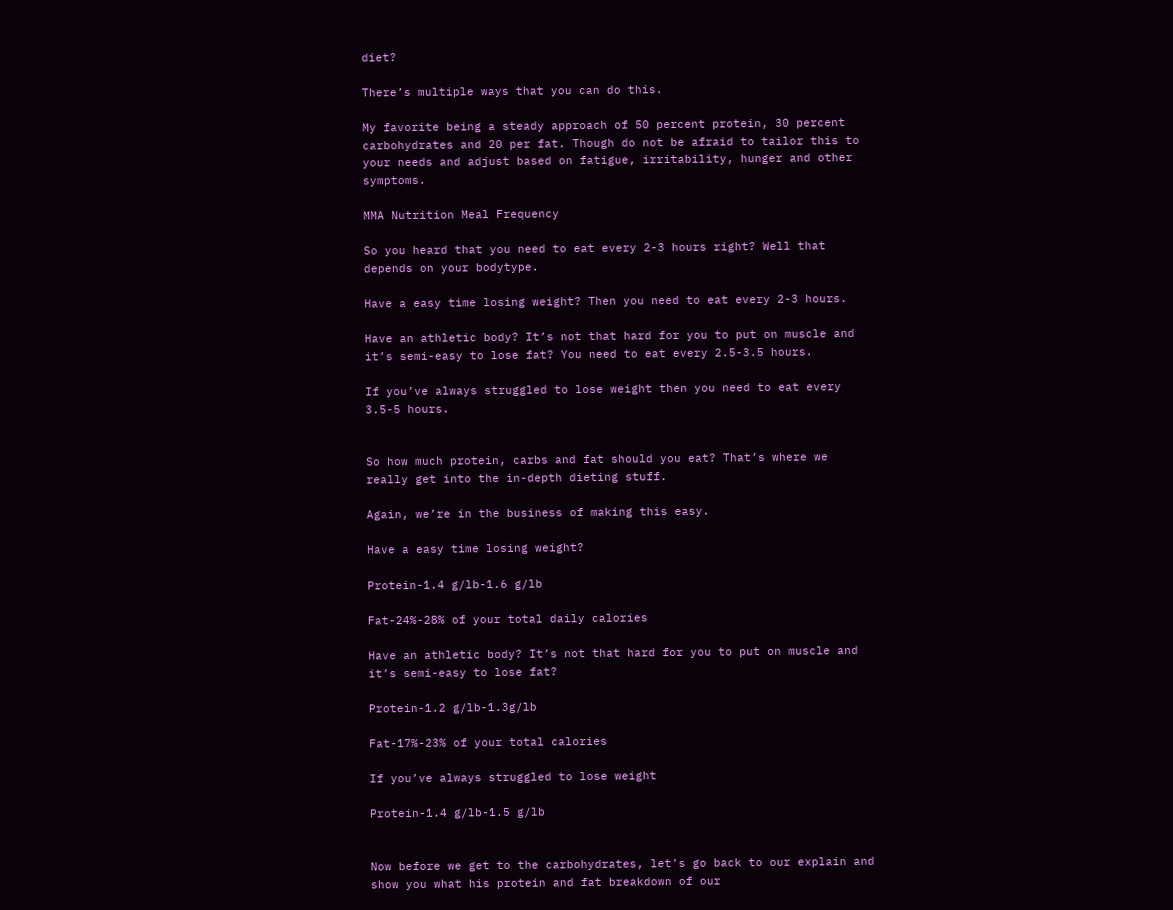diet?

There’s multiple ways that you can do this.

My favorite being a steady approach of 50 percent protein, 30 percent carbohydrates and 20 per fat. Though do not be afraid to tailor this to your needs and adjust based on fatigue, irritability, hunger and other symptoms.

MMA Nutrition Meal Frequency

So you heard that you need to eat every 2-3 hours right? Well that depends on your bodytype.

Have a easy time losing weight? Then you need to eat every 2-3 hours.

Have an athletic body? It’s not that hard for you to put on muscle and it’s semi-easy to lose fat? You need to eat every 2.5-3.5 hours.

If you’ve always struggled to lose weight then you need to eat every 3.5-5 hours.


So how much protein, carbs and fat should you eat? That’s where we really get into the in-depth dieting stuff.

Again, we’re in the business of making this easy.

Have a easy time losing weight?

Protein-1.4 g/lb-1.6 g/lb

Fat-24%-28% of your total daily calories

Have an athletic body? It’s not that hard for you to put on muscle and it’s semi-easy to lose fat?

Protein-1.2 g/lb-1.3g/lb

Fat-17%-23% of your total calories

If you’ve always struggled to lose weight

Protein-1.4 g/lb-1.5 g/lb


Now before we get to the carbohydrates, let’s go back to our explain and show you what his protein and fat breakdown of our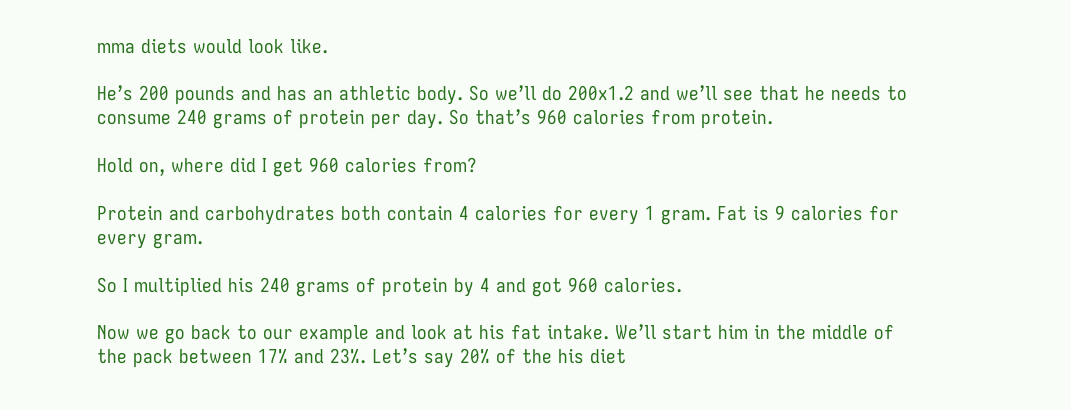mma diets would look like.

He’s 200 pounds and has an athletic body. So we’ll do 200x1.2 and we’ll see that he needs to consume 240 grams of protein per day. So that’s 960 calories from protein.

Hold on, where did I get 960 calories from?

Protein and carbohydrates both contain 4 calories for every 1 gram. Fat is 9 calories for every gram.

So I multiplied his 240 grams of protein by 4 and got 960 calories.

Now we go back to our example and look at his fat intake. We’ll start him in the middle of the pack between 17% and 23%. Let’s say 20% of the his diet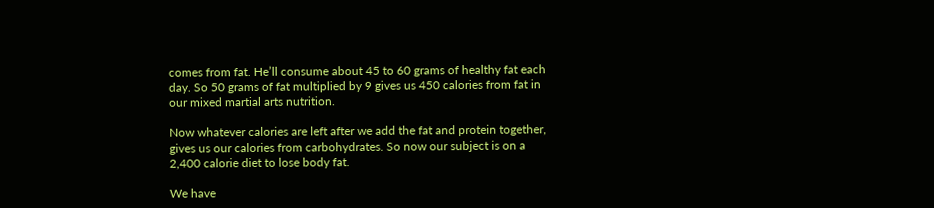comes from fat. He’ll consume about 45 to 60 grams of healthy fat each day. So 50 grams of fat multiplied by 9 gives us 450 calories from fat in our mixed martial arts nutrition.

Now whatever calories are left after we add the fat and protein together, gives us our calories from carbohydrates. So now our subject is on a 2,400 calorie diet to lose body fat.

We have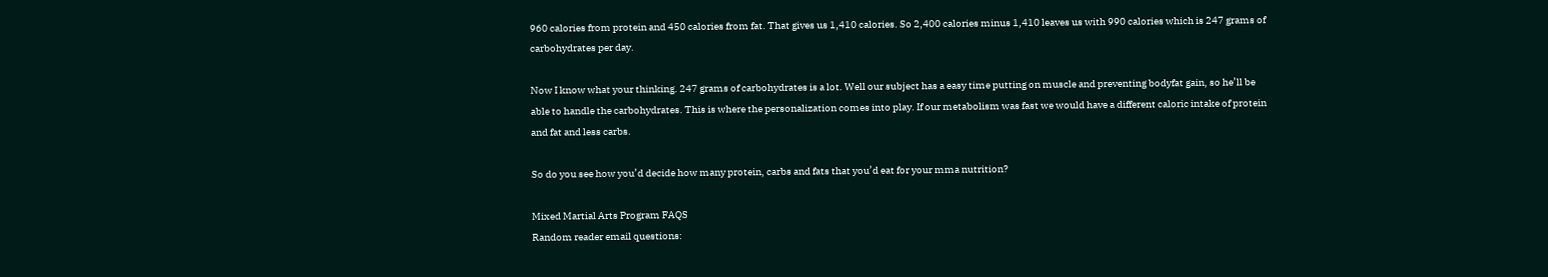960 calories from protein and 450 calories from fat. That gives us 1,410 calories. So 2,400 calories minus 1,410 leaves us with 990 calories which is 247 grams of carbohydrates per day.

Now I know what your thinking. 247 grams of carbohydrates is a lot. Well our subject has a easy time putting on muscle and preventing bodyfat gain, so he’ll be able to handle the carbohydrates. This is where the personalization comes into play. If our metabolism was fast we would have a different caloric intake of protein and fat and less carbs.

So do you see how you’d decide how many protein, carbs and fats that you’d eat for your mma nutrition?

Mixed Martial Arts Program FAQS
Random reader email questions: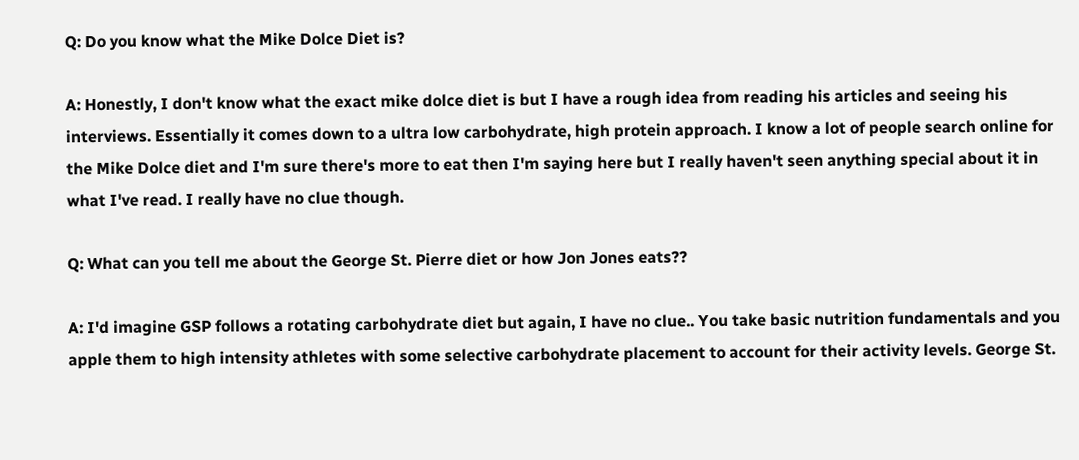Q: Do you know what the Mike Dolce Diet is?

A: Honestly, I don't know what the exact mike dolce diet is but I have a rough idea from reading his articles and seeing his interviews. Essentially it comes down to a ultra low carbohydrate, high protein approach. I know a lot of people search online for the Mike Dolce diet and I'm sure there's more to eat then I'm saying here but I really haven't seen anything special about it in what I've read. I really have no clue though.

Q: What can you tell me about the George St. Pierre diet or how Jon Jones eats??

A: I'd imagine GSP follows a rotating carbohydrate diet but again, I have no clue.. You take basic nutrition fundamentals and you apple them to high intensity athletes with some selective carbohydrate placement to account for their activity levels. George St.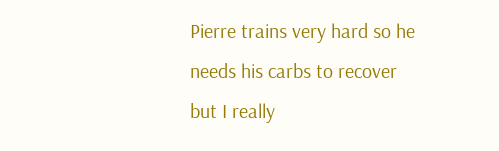Pierre trains very hard so he needs his carbs to recover but I really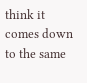think it comes down to the same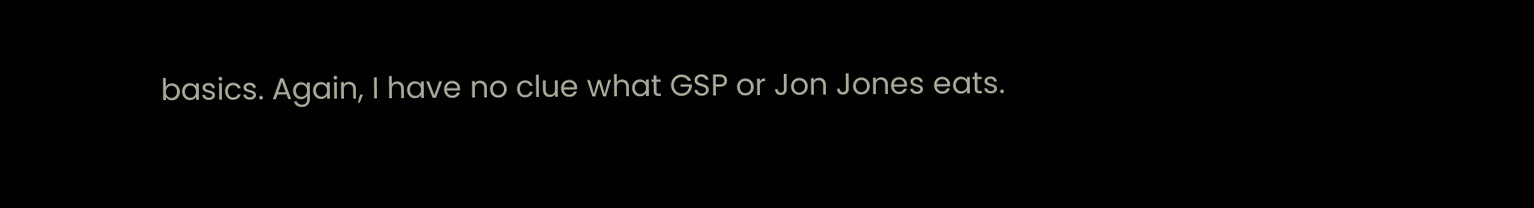basics. Again, I have no clue what GSP or Jon Jones eats.